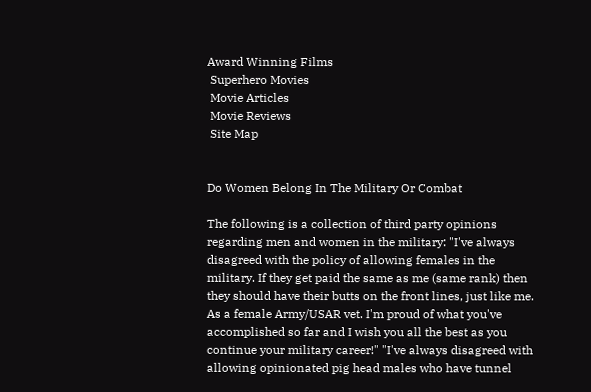Award Winning Films
 Superhero Movies
 Movie Articles
 Movie Reviews
 Site Map


Do Women Belong In The Military Or Combat

The following is a collection of third party opinions regarding men and women in the military: "I've always disagreed with the policy of allowing females in the military. If they get paid the same as me (same rank) then they should have their butts on the front lines, just like me. As a female Army/USAR vet. I'm proud of what you've accomplished so far and I wish you all the best as you continue your military career!" "I've always disagreed with allowing opinionated pig head males who have tunnel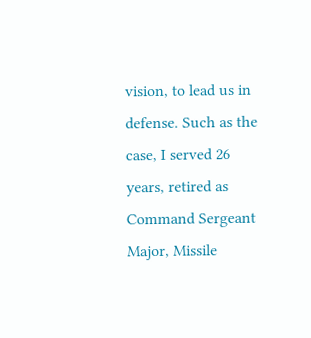vision, to lead us in defense. Such as the case, I served 26 years, retired as Command Sergeant Major, Missile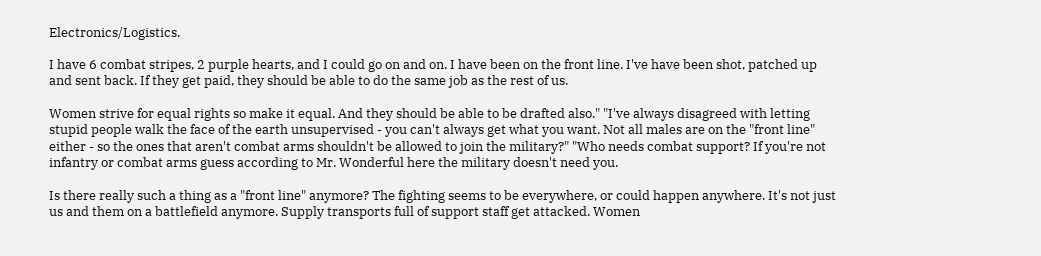Electronics/Logistics.

I have 6 combat stripes, 2 purple hearts, and I could go on and on. I have been on the front line. I've have been shot, patched up and sent back. If they get paid, they should be able to do the same job as the rest of us.

Women strive for equal rights so make it equal. And they should be able to be drafted also." "I've always disagreed with letting stupid people walk the face of the earth unsupervised - you can't always get what you want. Not all males are on the "front line" either - so the ones that aren't combat arms shouldn't be allowed to join the military?" "Who needs combat support? If you're not infantry or combat arms guess according to Mr. Wonderful here the military doesn't need you.

Is there really such a thing as a "front line" anymore? The fighting seems to be everywhere, or could happen anywhere. It's not just us and them on a battlefield anymore. Supply transports full of support staff get attacked. Women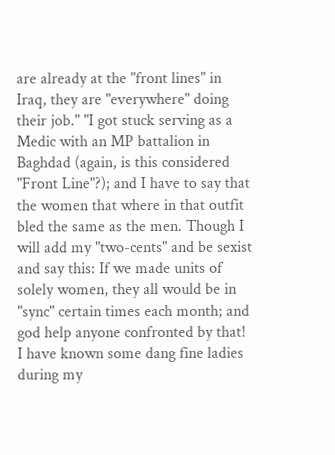are already at the "front lines" in Iraq, they are "everywhere" doing their job." "I got stuck serving as a Medic with an MP battalion in Baghdad (again, is this considered "Front Line"?); and I have to say that the women that where in that outfit bled the same as the men. Though I will add my "two-cents" and be sexist and say this: If we made units of solely women, they all would be in "sync" certain times each month; and god help anyone confronted by that! I have known some dang fine ladies during my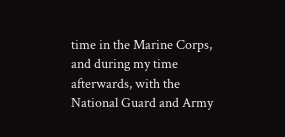time in the Marine Corps, and during my time afterwards, with the National Guard and Army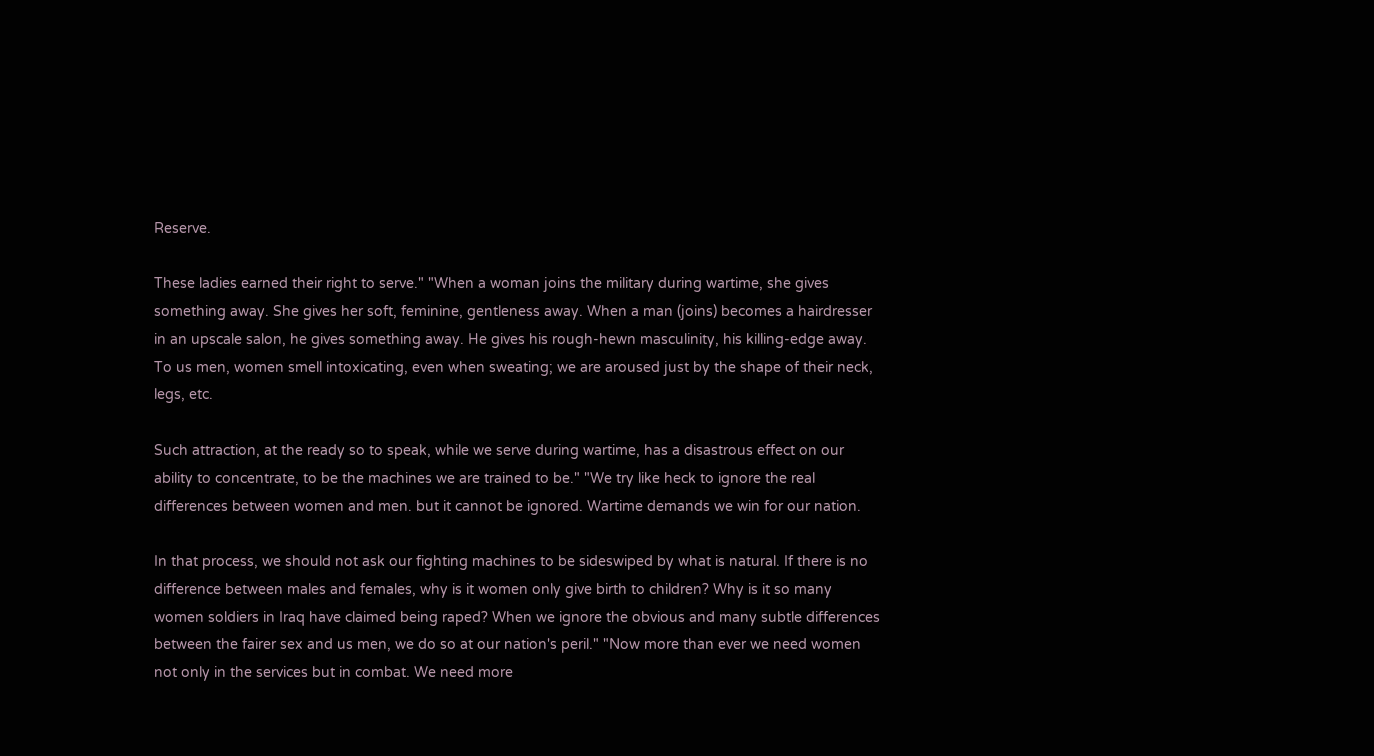Reserve.

These ladies earned their right to serve." "When a woman joins the military during wartime, she gives something away. She gives her soft, feminine, gentleness away. When a man (joins) becomes a hairdresser in an upscale salon, he gives something away. He gives his rough-hewn masculinity, his killing-edge away. To us men, women smell intoxicating, even when sweating; we are aroused just by the shape of their neck, legs, etc.

Such attraction, at the ready so to speak, while we serve during wartime, has a disastrous effect on our ability to concentrate, to be the machines we are trained to be." "We try like heck to ignore the real differences between women and men. but it cannot be ignored. Wartime demands we win for our nation.

In that process, we should not ask our fighting machines to be sideswiped by what is natural. If there is no difference between males and females, why is it women only give birth to children? Why is it so many women soldiers in Iraq have claimed being raped? When we ignore the obvious and many subtle differences between the fairer sex and us men, we do so at our nation's peril." "Now more than ever we need women not only in the services but in combat. We need more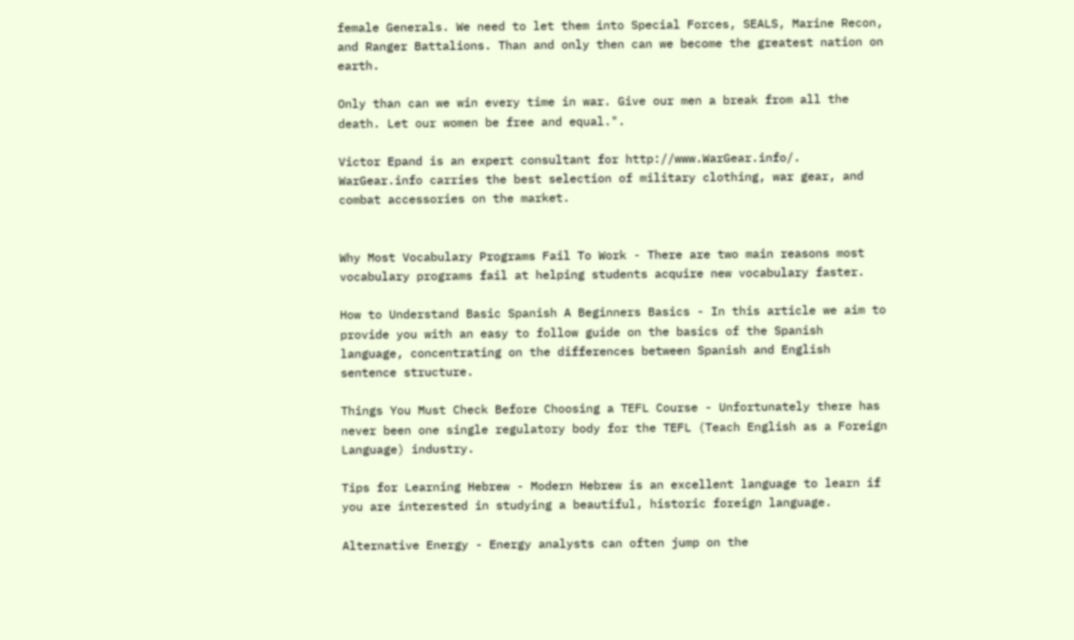female Generals. We need to let them into Special Forces, SEALS, Marine Recon, and Ranger Battalions. Than and only then can we become the greatest nation on earth.

Only than can we win every time in war. Give our men a break from all the death. Let our women be free and equal.".

Victor Epand is an expert consultant for http://www.WarGear.info/. WarGear.info carries the best selection of military clothing, war gear, and combat accessories on the market.


Why Most Vocabulary Programs Fail To Work - There are two main reasons most vocabulary programs fail at helping students acquire new vocabulary faster.

How to Understand Basic Spanish A Beginners Basics - In this article we aim to provide you with an easy to follow guide on the basics of the Spanish language, concentrating on the differences between Spanish and English sentence structure.

Things You Must Check Before Choosing a TEFL Course - Unfortunately there has never been one single regulatory body for the TEFL (Teach English as a Foreign Language) industry.

Tips for Learning Hebrew - Modern Hebrew is an excellent language to learn if you are interested in studying a beautiful, historic foreign language.

Alternative Energy - Energy analysts can often jump on the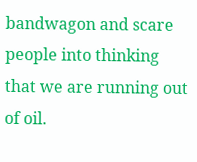bandwagon and scare people into thinking that we are running out of oil.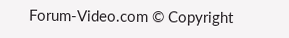Forum-Video.com © Copyright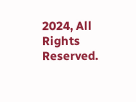2024, All Rights Reserved.